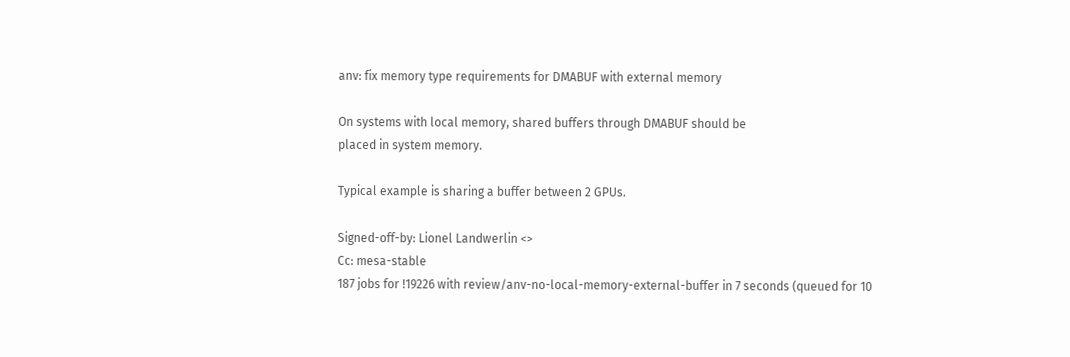anv: fix memory type requirements for DMABUF with external memory

On systems with local memory, shared buffers through DMABUF should be
placed in system memory.

Typical example is sharing a buffer between 2 GPUs.

Signed-off-by: Lionel Landwerlin <>
Cc: mesa-stable
187 jobs for !19226 with review/anv-no-local-memory-external-buffer in 7 seconds (queued for 10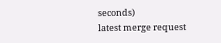seconds)
latest merge request